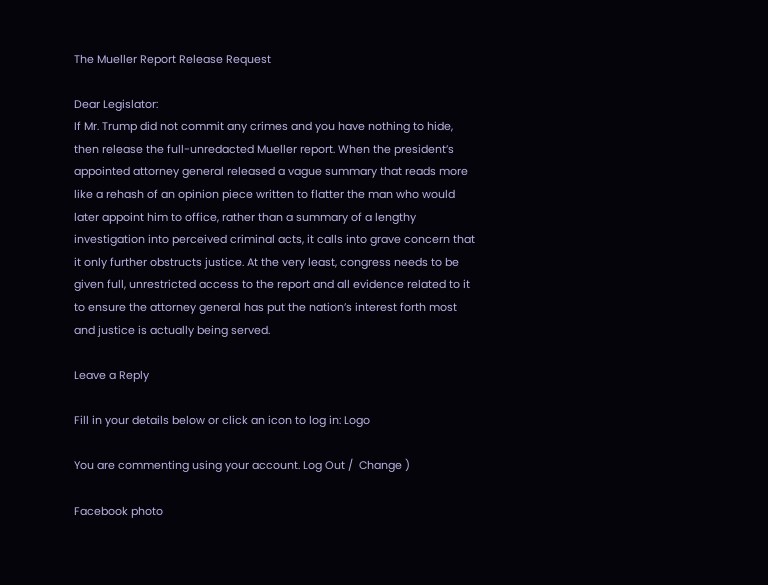The Mueller Report Release Request

Dear Legislator:
If Mr. Trump did not commit any crimes and you have nothing to hide, then release the full-unredacted Mueller report. When the president’s appointed attorney general released a vague summary that reads more like a rehash of an opinion piece written to flatter the man who would later appoint him to office, rather than a summary of a lengthy investigation into perceived criminal acts, it calls into grave concern that it only further obstructs justice. At the very least, congress needs to be given full, unrestricted access to the report and all evidence related to it to ensure the attorney general has put the nation’s interest forth most and justice is actually being served.

Leave a Reply

Fill in your details below or click an icon to log in: Logo

You are commenting using your account. Log Out /  Change )

Facebook photo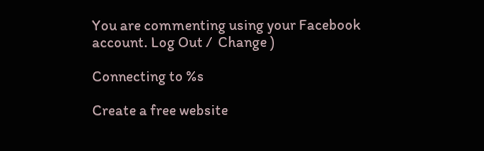You are commenting using your Facebook account. Log Out /  Change )

Connecting to %s

Create a free website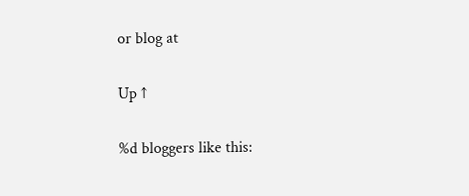or blog at

Up ↑

%d bloggers like this: